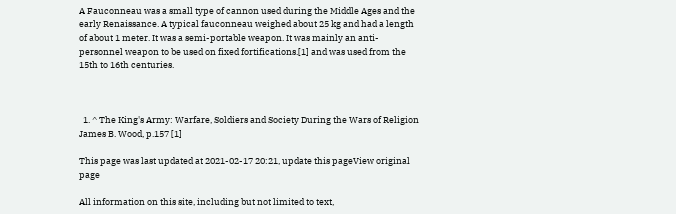A Fauconneau was a small type of cannon used during the Middle Ages and the early Renaissance. A typical fauconneau weighed about 25 kg and had a length of about 1 meter. It was a semi-portable weapon. It was mainly an anti-personnel weapon to be used on fixed fortifications.[1] and was used from the 15th to 16th centuries.



  1. ^ The King's Army: Warfare, Soldiers and Society During the Wars of Religion James B. Wood, p.157 [1]

This page was last updated at 2021-02-17 20:21, update this pageView original page

All information on this site, including but not limited to text,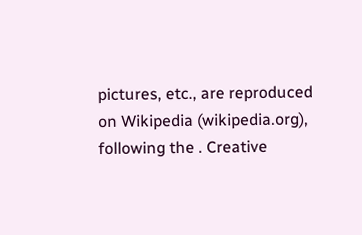pictures, etc., are reproduced on Wikipedia (wikipedia.org), following the . Creative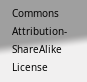Commons Attribution-ShareAlike License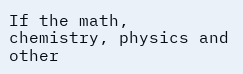If the math, chemistry, physics and other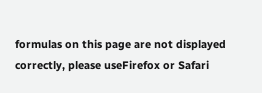formulas on this page are not displayed correctly, please useFirefox or Safari